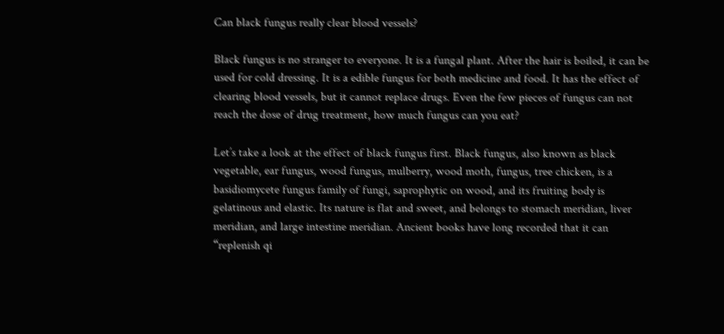Can black fungus really clear blood vessels?

Black fungus is no stranger to everyone. It is a fungal plant. After the hair is boiled, it can be used for cold dressing. It is a edible fungus for both medicine and food. It has the effect of clearing blood vessels, but it cannot replace drugs. Even the few pieces of fungus can not reach the dose of drug treatment, how much fungus can you eat?

Let’s take a look at the effect of black fungus first. Black fungus, also known as black vegetable, ear fungus, wood fungus, mulberry, wood moth, fungus, tree chicken, is a basidiomycete fungus family of fungi, saprophytic on wood, and its fruiting body is gelatinous and elastic. Its nature is flat and sweet, and belongs to stomach meridian, liver meridian, and large intestine meridian. Ancient books have long recorded that it can “replenish qi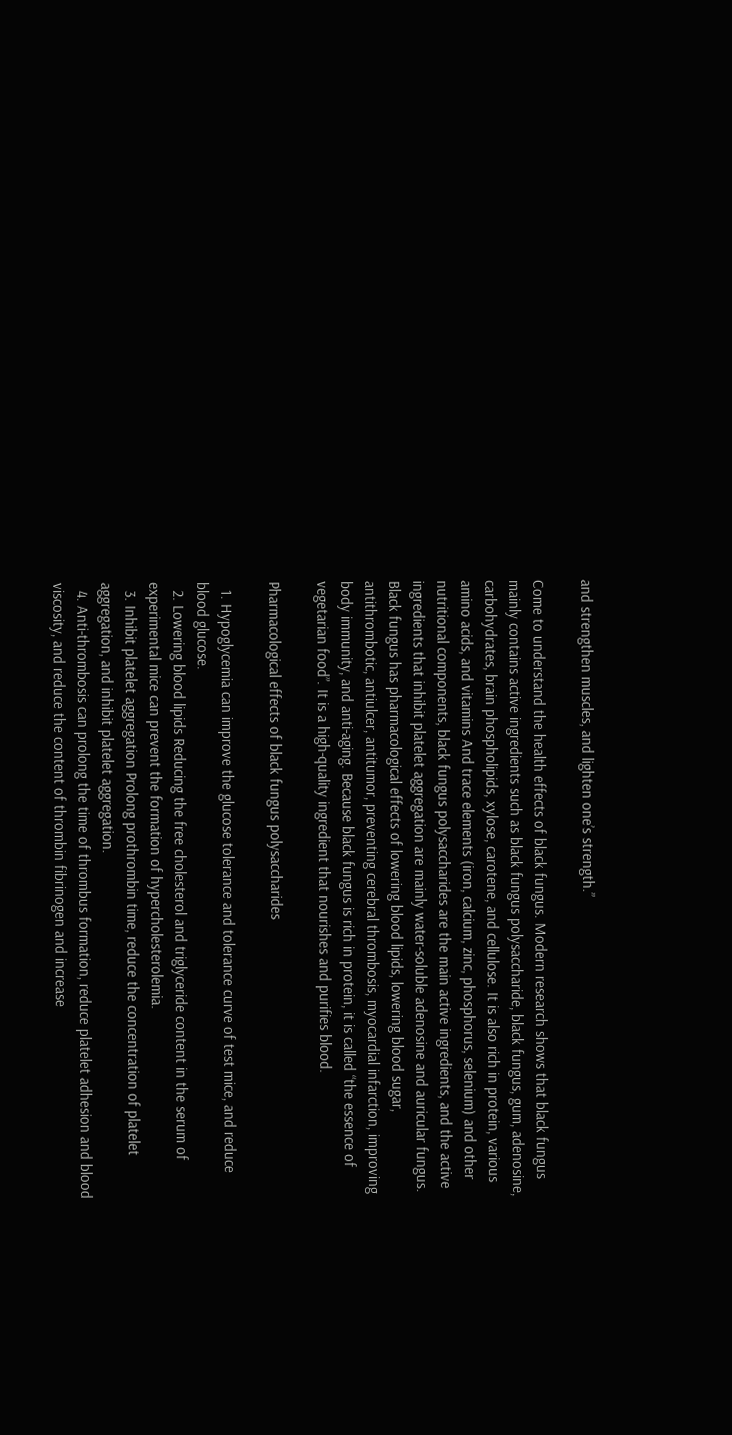and strengthen muscles, and lighten one’s strength.”

Come to understand the health effects of black fungus. Modern research shows that black fungus mainly contains active ingredients such as black fungus polysaccharide, black fungus, gum, adenosine, carbohydrates, brain phospholipids, xylose, carotene, and cellulose. It is also rich in protein, various amino acids, and vitamins And trace elements (iron, calcium, zinc, phosphorus, selenium) and other nutritional components, black fungus polysaccharides are the main active ingredients, and the active ingredients that inhibit platelet aggregation are mainly water-soluble adenosine and auricular fungus. Black fungus has pharmacological effects of lowering blood lipids, lowering blood sugar, antithrombotic, antiulcer, antitumor, preventing cerebral thrombosis, myocardial infarction, improving body immunity, and anti-aging. Because black fungus is rich in protein, it is called “the essence of vegetarian food”. It is a high-quality ingredient that nourishes and purifies blood.

Pharmacological effects of black fungus polysaccharides

  1. Hypoglycemia can improve the glucose tolerance and tolerance curve of test mice, and reduce blood glucose.
  2. Lowering blood lipids Reducing the free cholesterol and triglyceride content in the serum of experimental mice can prevent the formation of hypercholesterolemia.
  3. Inhibit platelet aggregation Prolong prothrombin time, reduce the concentration of platelet aggregation, and inhibit platelet aggregation.
  4. Anti-thrombosis can prolong the time of thrombus formation, reduce platelet adhesion and blood viscosity, and reduce the content of thrombin fibrinogen and increase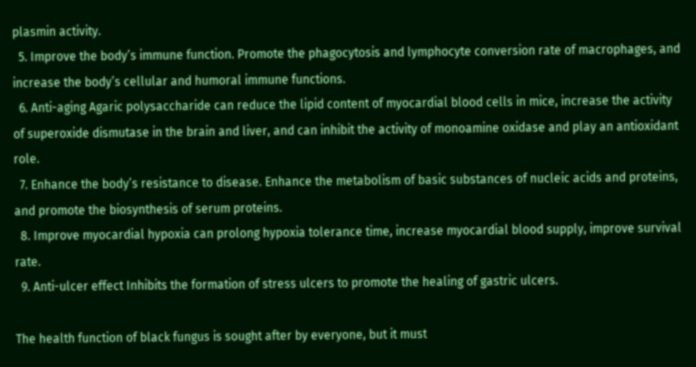plasmin activity.
  5. Improve the body’s immune function. Promote the phagocytosis and lymphocyte conversion rate of macrophages, and increase the body’s cellular and humoral immune functions.
  6. Anti-aging Agaric polysaccharide can reduce the lipid content of myocardial blood cells in mice, increase the activity of superoxide dismutase in the brain and liver, and can inhibit the activity of monoamine oxidase and play an antioxidant role.
  7. Enhance the body’s resistance to disease. Enhance the metabolism of basic substances of nucleic acids and proteins, and promote the biosynthesis of serum proteins.
  8. Improve myocardial hypoxia can prolong hypoxia tolerance time, increase myocardial blood supply, improve survival rate.
  9. Anti-ulcer effect Inhibits the formation of stress ulcers to promote the healing of gastric ulcers.

The health function of black fungus is sought after by everyone, but it must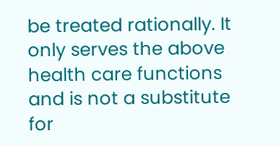be treated rationally. It only serves the above health care functions and is not a substitute for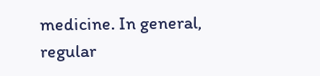medicine. In general, regular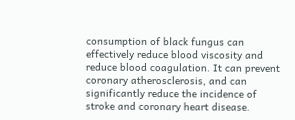consumption of black fungus can effectively reduce blood viscosity and reduce blood coagulation. It can prevent coronary atherosclerosis, and can significantly reduce the incidence of stroke and coronary heart disease.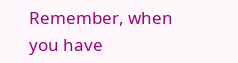Remember, when you have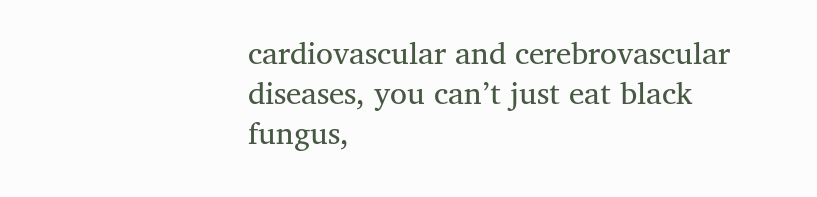cardiovascular and cerebrovascular diseases, you can’t just eat black fungus,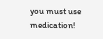you must use medication!